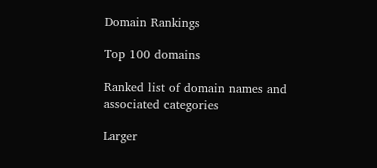Domain Rankings

Top 100 domains

Ranked list of domain names and associated categories

Larger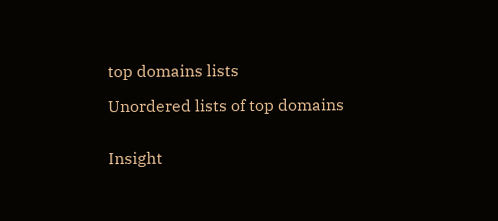top domains lists

Unordered lists of top domains


Insight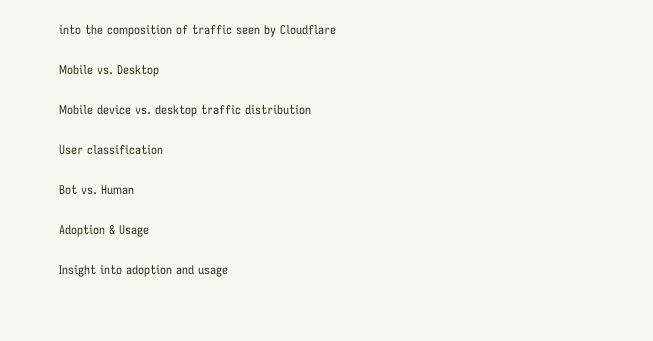into the composition of traffic seen by Cloudflare

Mobile vs. Desktop

Mobile device vs. desktop traffic distribution

User classification

Bot vs. Human

Adoption & Usage

Insight into adoption and usage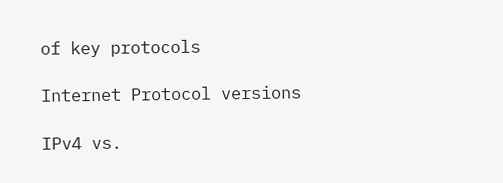of key protocols

Internet Protocol versions

IPv4 vs.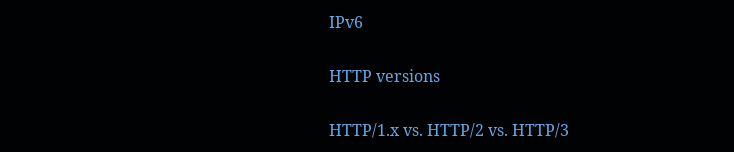IPv6

HTTP versions

HTTP/1.x vs. HTTP/2 vs. HTTP/3